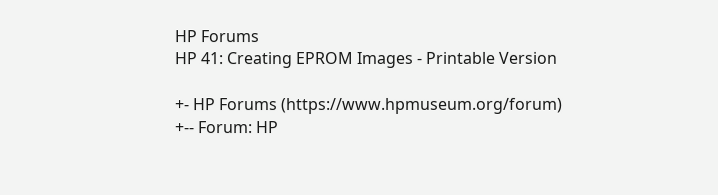HP Forums
HP 41: Creating EPROM Images - Printable Version

+- HP Forums (https://www.hpmuseum.org/forum)
+-- Forum: HP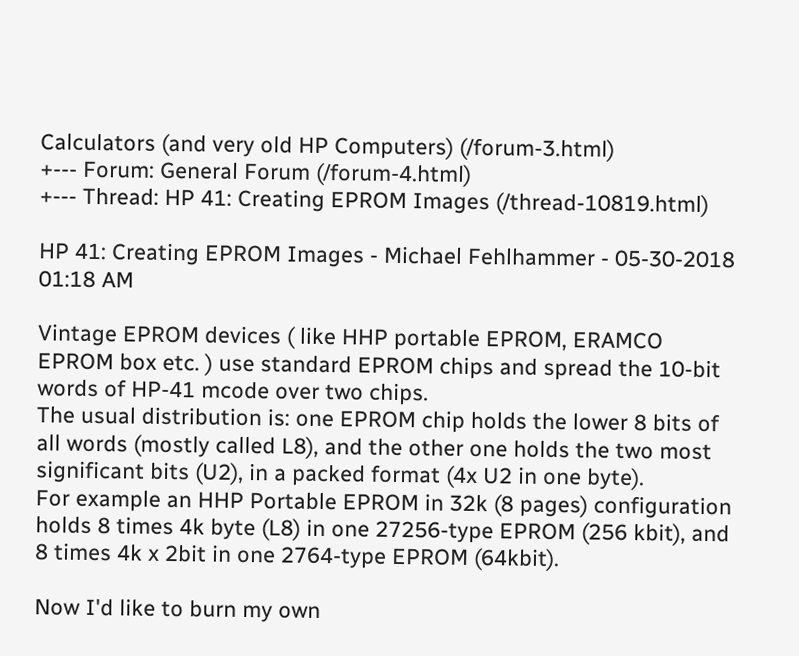Calculators (and very old HP Computers) (/forum-3.html)
+--- Forum: General Forum (/forum-4.html)
+--- Thread: HP 41: Creating EPROM Images (/thread-10819.html)

HP 41: Creating EPROM Images - Michael Fehlhammer - 05-30-2018 01:18 AM

Vintage EPROM devices ( like HHP portable EPROM, ERAMCO EPROM box etc. ) use standard EPROM chips and spread the 10-bit words of HP-41 mcode over two chips.
The usual distribution is: one EPROM chip holds the lower 8 bits of all words (mostly called L8), and the other one holds the two most significant bits (U2), in a packed format (4x U2 in one byte).
For example an HHP Portable EPROM in 32k (8 pages) configuration holds 8 times 4k byte (L8) in one 27256-type EPROM (256 kbit), and 8 times 4k x 2bit in one 2764-type EPROM (64kbit).

Now I'd like to burn my own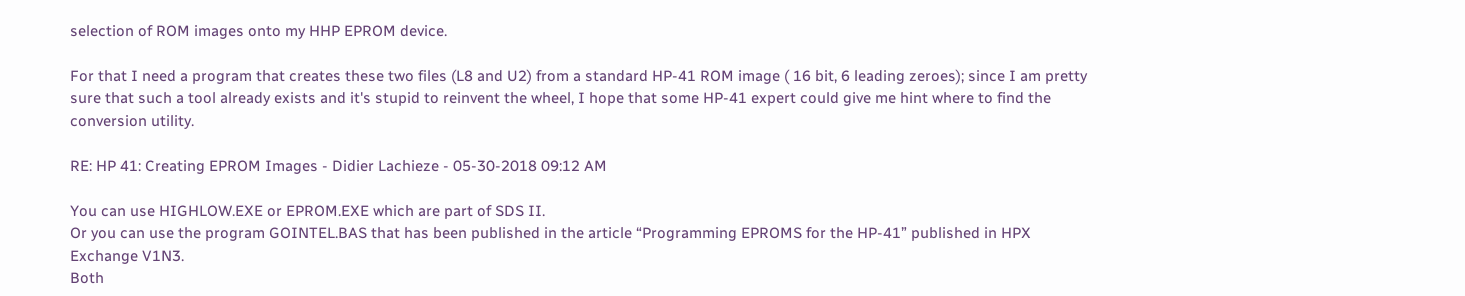selection of ROM images onto my HHP EPROM device.

For that I need a program that creates these two files (L8 and U2) from a standard HP-41 ROM image ( 16 bit, 6 leading zeroes); since I am pretty sure that such a tool already exists and it's stupid to reinvent the wheel, I hope that some HP-41 expert could give me hint where to find the conversion utility.

RE: HP 41: Creating EPROM Images - Didier Lachieze - 05-30-2018 09:12 AM

You can use HIGHLOW.EXE or EPROM.EXE which are part of SDS II.
Or you can use the program GOINTEL.BAS that has been published in the article “Programming EPROMS for the HP-41” published in HPX Exchange V1N3.
Both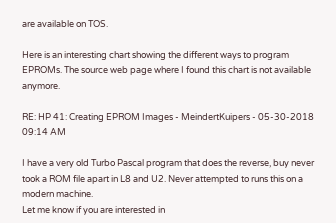are available on TOS.

Here is an interesting chart showing the different ways to program EPROMs. The source web page where I found this chart is not available anymore.

RE: HP 41: Creating EPROM Images - MeindertKuipers - 05-30-2018 09:14 AM

I have a very old Turbo Pascal program that does the reverse, buy never took a ROM file apart in L8 and U2. Never attempted to runs this on a modern machine.
Let me know if you are interested in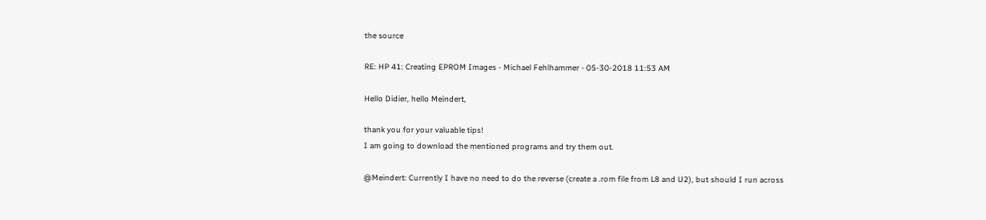the source

RE: HP 41: Creating EPROM Images - Michael Fehlhammer - 05-30-2018 11:53 AM

Hello Didier, hello Meindert,

thank you for your valuable tips!
I am going to download the mentioned programs and try them out.

@Meindert: Currently I have no need to do the reverse (create a .rom file from L8 and U2), but should I run across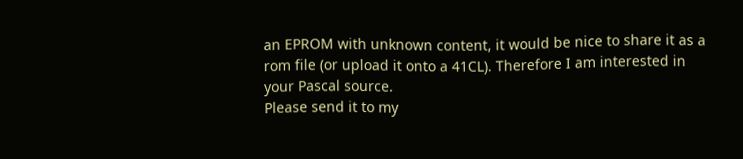an EPROM with unknown content, it would be nice to share it as a rom file (or upload it onto a 41CL). Therefore I am interested in your Pascal source.
Please send it to my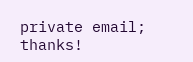private email; thanks!